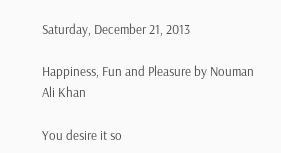Saturday, December 21, 2013

Happiness, Fun and Pleasure by Nouman Ali Khan

You desire it so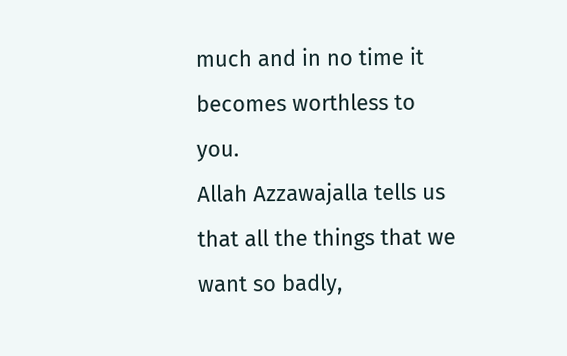much and in no time it becomes worthless to you.
Allah Azzawajalla tells us that all the things that we want so badly,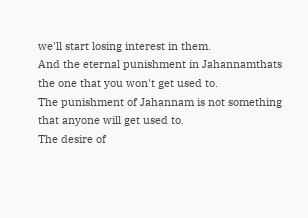we'll start losing interest in them.
And the eternal punishment in Jahannamthats the one that you won't get used to.
The punishment of Jahannam is not something that anyone will get used to.
The desire of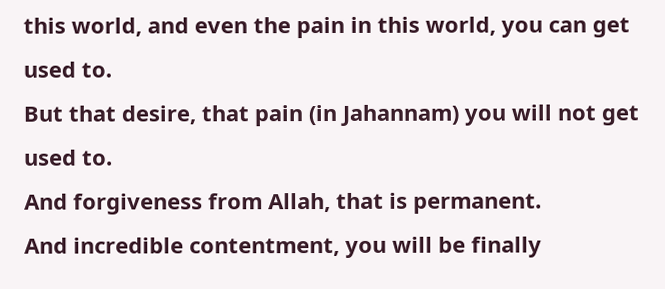this world, and even the pain in this world, you can get used to.
But that desire, that pain (in Jahannam) you will not get used to.
And forgiveness from Allah, that is permanent.
And incredible contentment, you will be finally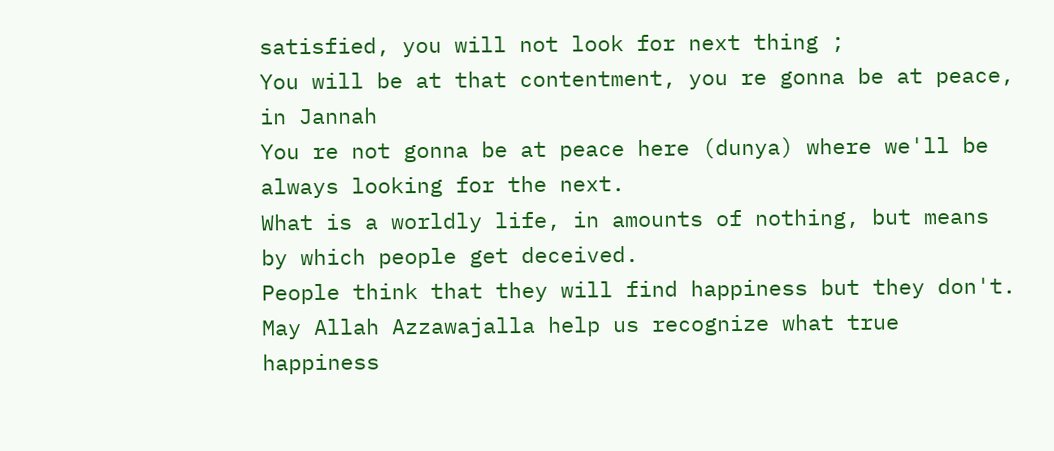satisfied, you will not look for next thing ;
You will be at that contentment, you re gonna be at peace, in Jannah
You re not gonna be at peace here (dunya) where we'll be always looking for the next.
What is a worldly life, in amounts of nothing, but means by which people get deceived.
People think that they will find happiness but they don't.
May Allah Azzawajalla help us recognize what true happiness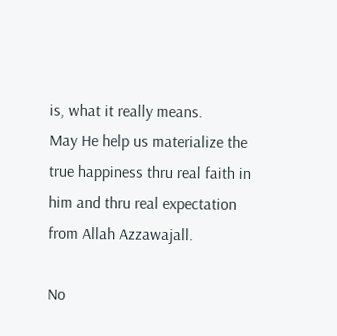is, what it really means.
May He help us materialize the true happiness thru real faith in him and thru real expectation from Allah Azzawajall.

No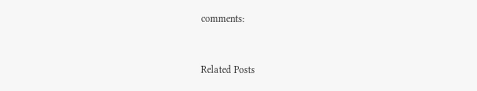comments:


Related Posts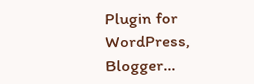Plugin for WordPress, Blogger...